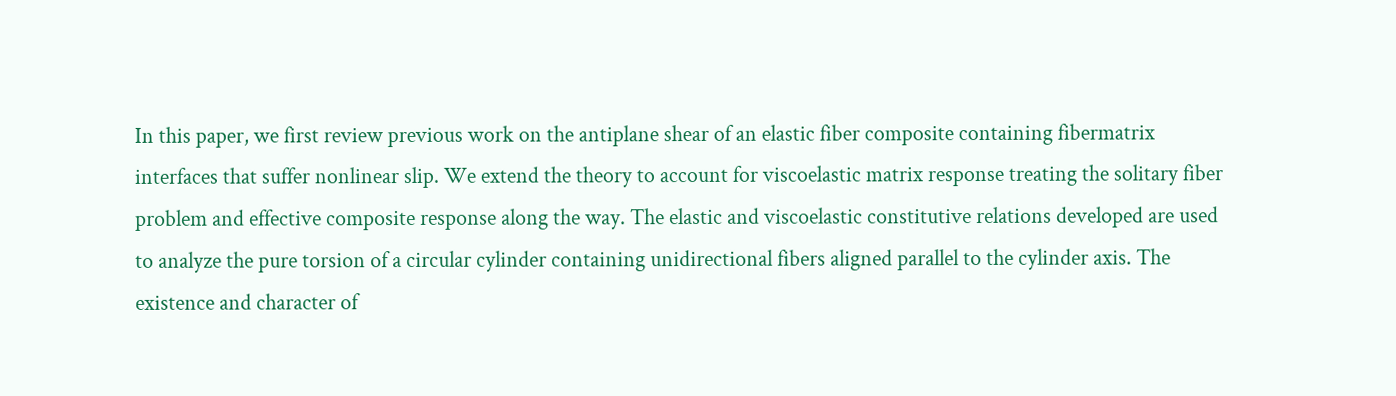In this paper, we first review previous work on the antiplane shear of an elastic fiber composite containing fibermatrix interfaces that suffer nonlinear slip. We extend the theory to account for viscoelastic matrix response treating the solitary fiber problem and effective composite response along the way. The elastic and viscoelastic constitutive relations developed are used to analyze the pure torsion of a circular cylinder containing unidirectional fibers aligned parallel to the cylinder axis. The existence and character of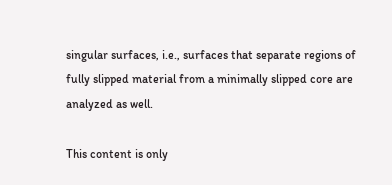singular surfaces, i.e., surfaces that separate regions of fully slipped material from a minimally slipped core are analyzed as well.

This content is only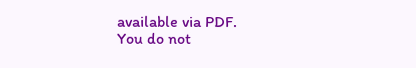available via PDF.
You do not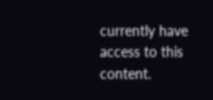currently have access to this content.